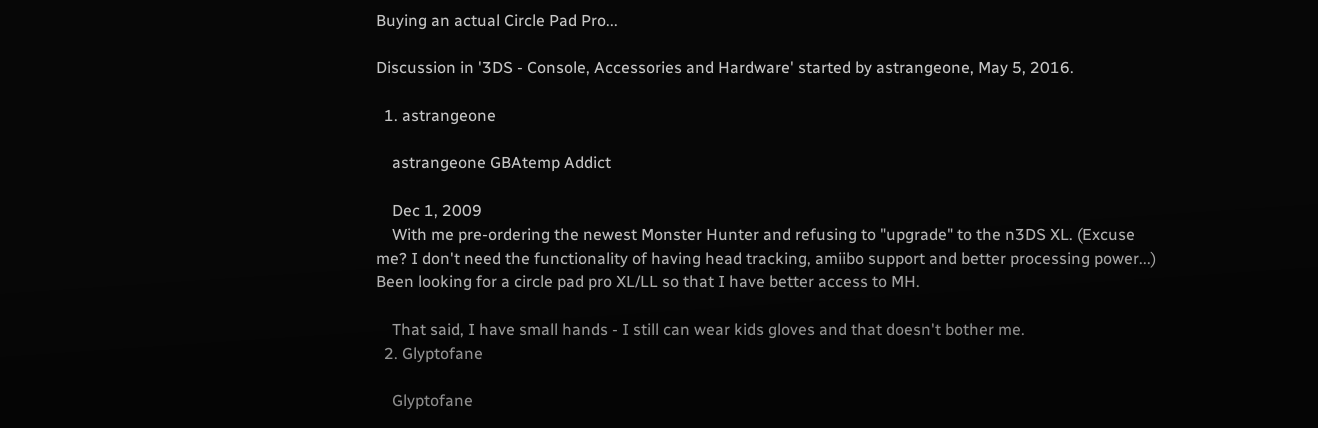Buying an actual Circle Pad Pro...

Discussion in '3DS - Console, Accessories and Hardware' started by astrangeone, May 5, 2016.

  1. astrangeone

    astrangeone GBAtemp Addict

    Dec 1, 2009
    With me pre-ordering the newest Monster Hunter and refusing to "upgrade" to the n3DS XL. (Excuse me? I don't need the functionality of having head tracking, amiibo support and better processing power...) Been looking for a circle pad pro XL/LL so that I have better access to MH.

    That said, I have small hands - I still can wear kids gloves and that doesn't bother me.
  2. Glyptofane

    Glyptofane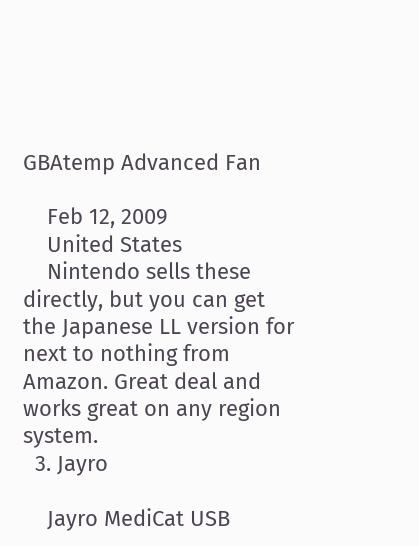GBAtemp Advanced Fan

    Feb 12, 2009
    United States
    Nintendo sells these directly, but you can get the Japanese LL version for next to nothing from Amazon. Great deal and works great on any region system.
  3. Jayro

    Jayro MediCat USB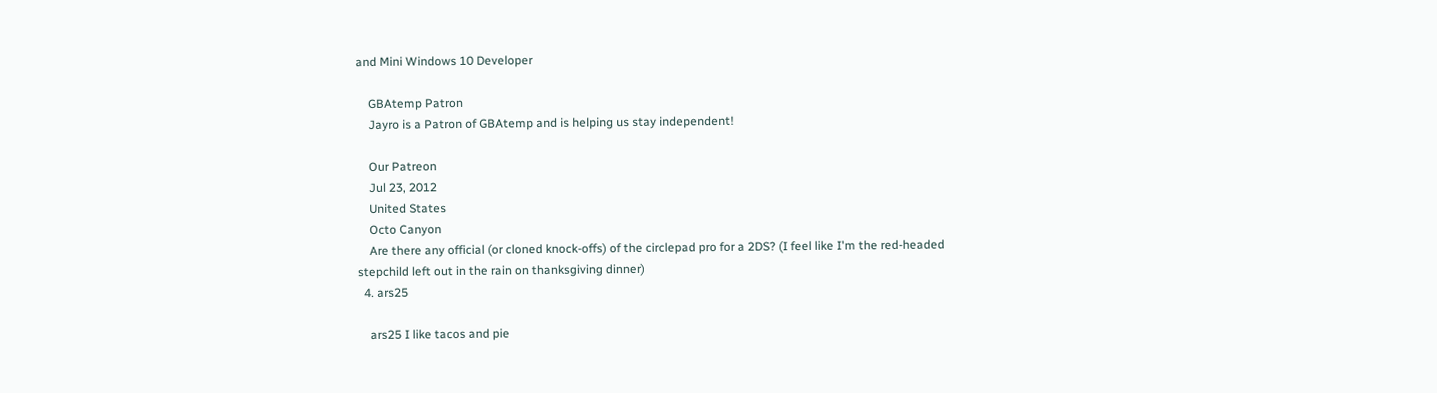and Mini Windows 10 Developer

    GBAtemp Patron
    Jayro is a Patron of GBAtemp and is helping us stay independent!

    Our Patreon
    Jul 23, 2012
    United States
    Octo Canyon
    Are there any official (or cloned knock-offs) of the circlepad pro for a 2DS? (I feel like I'm the red-headed stepchild left out in the rain on thanksgiving dinner)
  4. ars25

    ars25 I like tacos and pie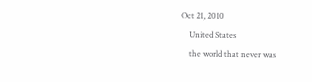Oct 21, 2010
    United States
    the world that never was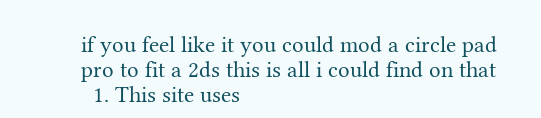if you feel like it you could mod a circle pad pro to fit a 2ds this is all i could find on that
  1. This site uses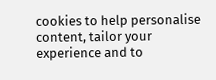cookies to help personalise content, tailor your experience and to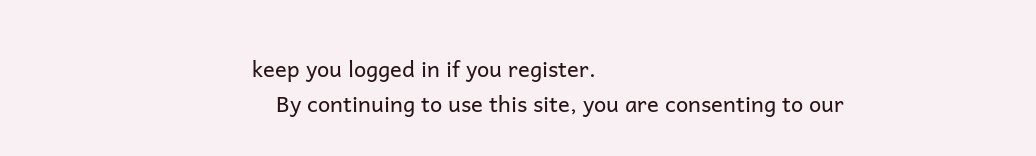keep you logged in if you register.
    By continuing to use this site, you are consenting to our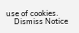use of cookies.
    Dismiss Notice